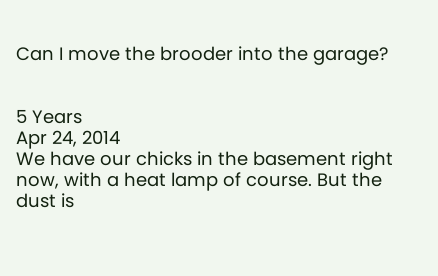Can I move the brooder into the garage?


5 Years
Apr 24, 2014
We have our chicks in the basement right now, with a heat lamp of course. But the dust is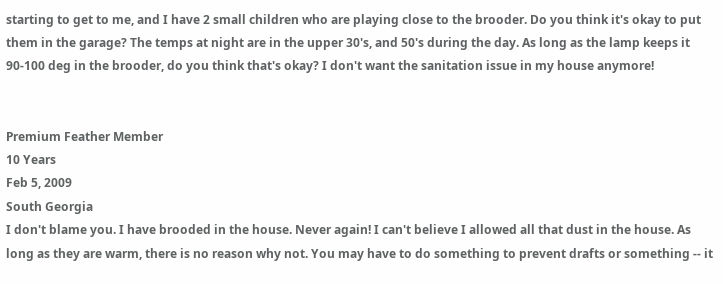starting to get to me, and I have 2 small children who are playing close to the brooder. Do you think it's okay to put them in the garage? The temps at night are in the upper 30's, and 50's during the day. As long as the lamp keeps it 90-100 deg in the brooder, do you think that's okay? I don't want the sanitation issue in my house anymore!


Premium Feather Member
10 Years
Feb 5, 2009
South Georgia
I don't blame you. I have brooded in the house. Never again! I can't believe I allowed all that dust in the house. As long as they are warm, there is no reason why not. You may have to do something to prevent drafts or something -- it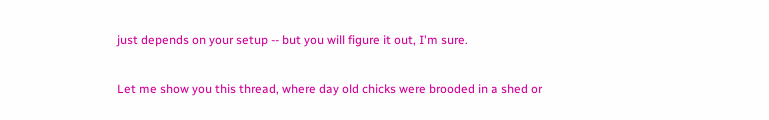just depends on your setup -- but you will figure it out, I'm sure.

Let me show you this thread, where day old chicks were brooded in a shed or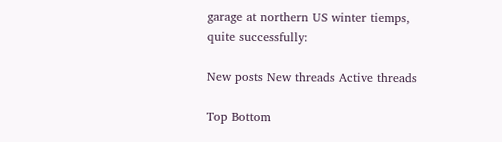garage at northern US winter tiemps, quite successfully:

New posts New threads Active threads

Top Bottom